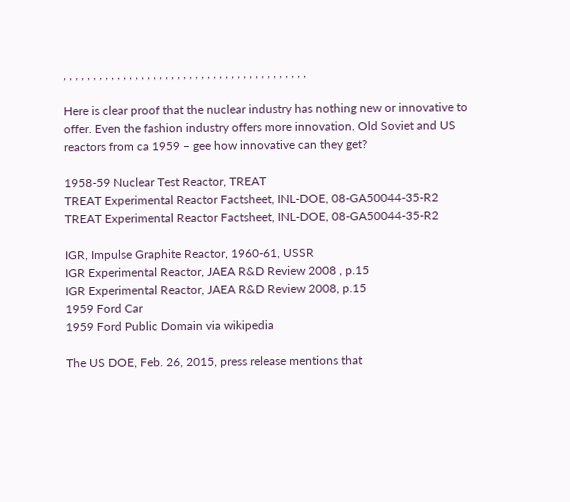, , , , , , , , , , , , , , , , , , , , , , , , , , , , , , , , , , , , , , , , ,

Here is clear proof that the nuclear industry has nothing new or innovative to offer. Even the fashion industry offers more innovation. Old Soviet and US reactors from ca 1959 – gee how innovative can they get?

1958-59 Nuclear Test Reactor, TREAT
TREAT Experimental Reactor Factsheet, INL-DOE, 08-GA50044-35-R2
TREAT Experimental Reactor Factsheet, INL-DOE, 08-GA50044-35-R2

IGR, Impulse Graphite Reactor, 1960-61, USSR
IGR Experimental Reactor, JAEA R&D Review 2008 , p.15
IGR Experimental Reactor, JAEA R&D Review 2008, p.15
1959 Ford Car
1959 Ford Public Domain via wikipedia

The US DOE, Feb. 26, 2015, press release mentions that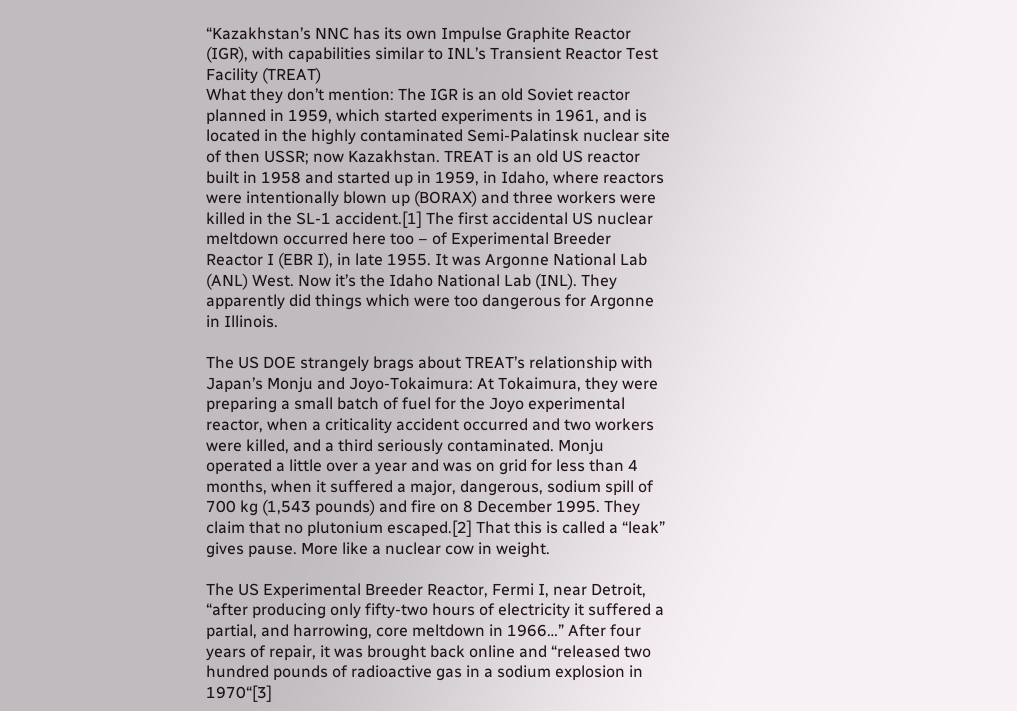“Kazakhstan’s NNC has its own Impulse Graphite Reactor (IGR), with capabilities similar to INL’s Transient Reactor Test Facility (TREAT)
What they don’t mention: The IGR is an old Soviet reactor planned in 1959, which started experiments in 1961, and is located in the highly contaminated Semi-Palatinsk nuclear site of then USSR; now Kazakhstan. TREAT is an old US reactor built in 1958 and started up in 1959, in Idaho, where reactors were intentionally blown up (BORAX) and three workers were killed in the SL-1 accident.[1] The first accidental US nuclear meltdown occurred here too – of Experimental Breeder Reactor I (EBR I), in late 1955. It was Argonne National Lab (ANL) West. Now it’s the Idaho National Lab (INL). They apparently did things which were too dangerous for Argonne in Illinois.

The US DOE strangely brags about TREAT’s relationship with Japan’s Monju and Joyo-Tokaimura: At Tokaimura, they were preparing a small batch of fuel for the Joyo experimental reactor, when a criticality accident occurred and two workers were killed, and a third seriously contaminated. Monju operated a little over a year and was on grid for less than 4 months, when it suffered a major, dangerous, sodium spill of 700 kg (1,543 pounds) and fire on 8 December 1995. They claim that no plutonium escaped.[2] That this is called a “leak” gives pause. More like a nuclear cow in weight.

The US Experimental Breeder Reactor, Fermi I, near Detroit, “after producing only fifty-two hours of electricity it suffered a partial, and harrowing, core meltdown in 1966…” After four years of repair, it was brought back online and “released two hundred pounds of radioactive gas in a sodium explosion in 1970“[3]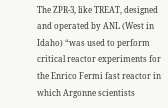The ZPR-3, like TREAT, designed and operated by ANL (West in Idaho) “was used to perform critical reactor experiments for the Enrico Fermi fast reactor in which Argonne scientists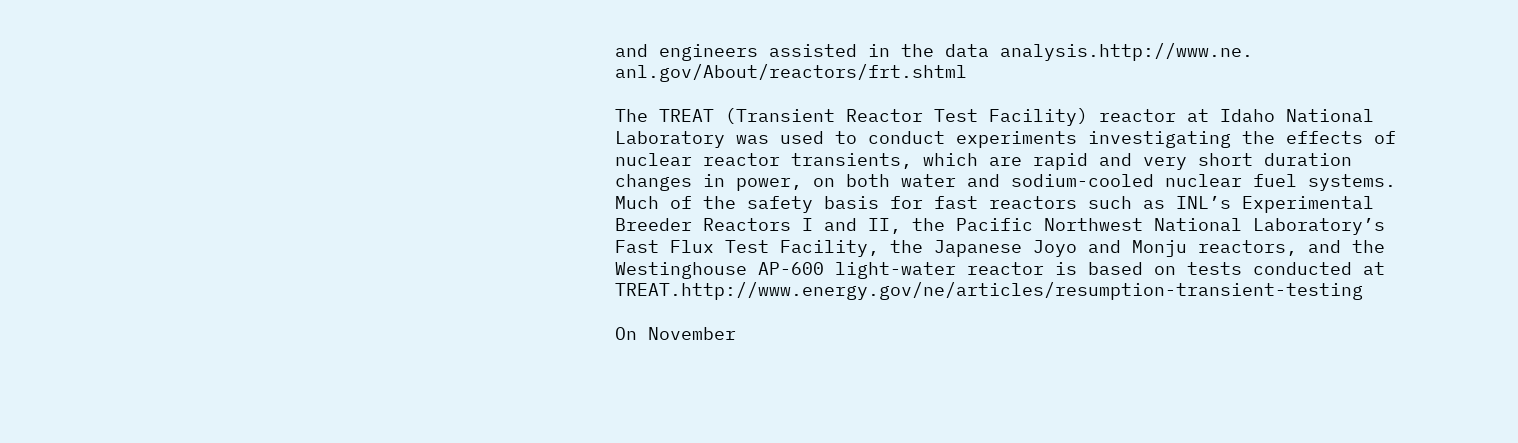and engineers assisted in the data analysis.http://www.ne. anl.gov/About/reactors/frt.shtml

The TREAT (Transient Reactor Test Facility) reactor at Idaho National Laboratory was used to conduct experiments investigating the effects of nuclear reactor transients, which are rapid and very short duration changes in power, on both water and sodium-cooled nuclear fuel systems. Much of the safety basis for fast reactors such as INL’s Experimental Breeder Reactors I and II, the Pacific Northwest National Laboratory’s Fast Flux Test Facility, the Japanese Joyo and Monju reactors, and the Westinghouse AP-600 light-water reactor is based on tests conducted at TREAT.http://www.energy.gov/ne/articles/resumption-transient-testing

On November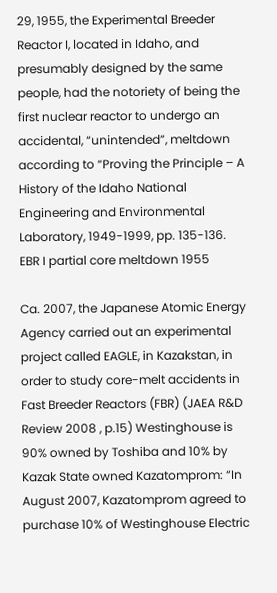29, 1955, the Experimental Breeder Reactor I, located in Idaho, and presumably designed by the same people, had the notoriety of being the first nuclear reactor to undergo an accidental, “unintended”, meltdown according to “Proving the Principle – A History of the Idaho National Engineering and Environmental Laboratory, 1949-1999, pp. 135-136.
EBR I partial core meltdown 1955

Ca. 2007, the Japanese Atomic Energy Agency carried out an experimental project called EAGLE, in Kazakstan, in order to study core-melt accidents in Fast Breeder Reactors (FBR) (JAEA R&D Review 2008 , p.15) Westinghouse is 90% owned by Toshiba and 10% by Kazak State owned Kazatomprom: “In August 2007, Kazatomprom agreed to purchase 10% of Westinghouse Electric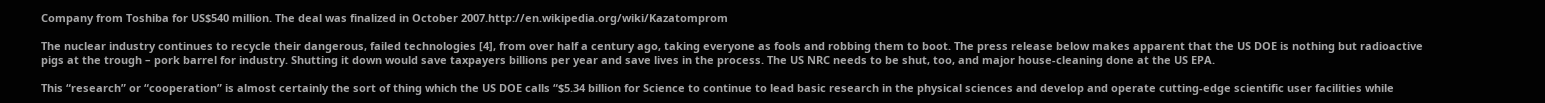Company from Toshiba for US$540 million. The deal was finalized in October 2007.http://en.wikipedia.org/wiki/Kazatomprom

The nuclear industry continues to recycle their dangerous, failed technologies [4], from over half a century ago, taking everyone as fools and robbing them to boot. The press release below makes apparent that the US DOE is nothing but radioactive pigs at the trough – pork barrel for industry. Shutting it down would save taxpayers billions per year and save lives in the process. The US NRC needs to be shut, too, and major house-cleaning done at the US EPA.

This “research” or “cooperation” is almost certainly the sort of thing which the US DOE calls “$5.34 billion for Science to continue to lead basic research in the physical sciences and develop and operate cutting-edge scientific user facilities while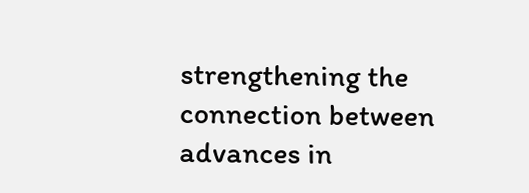strengthening the connection between advances in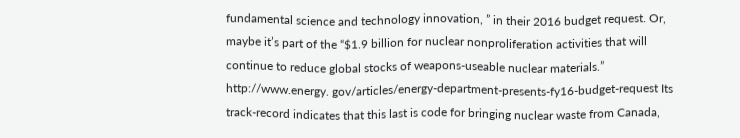fundamental science and technology innovation, ” in their 2016 budget request. Or, maybe it’s part of the “$1.9 billion for nuclear nonproliferation activities that will continue to reduce global stocks of weapons-useable nuclear materials.” http://www.energy. gov/articles/energy-department-presents-fy16-budget-request Its track-record indicates that this last is code for bringing nuclear waste from Canada,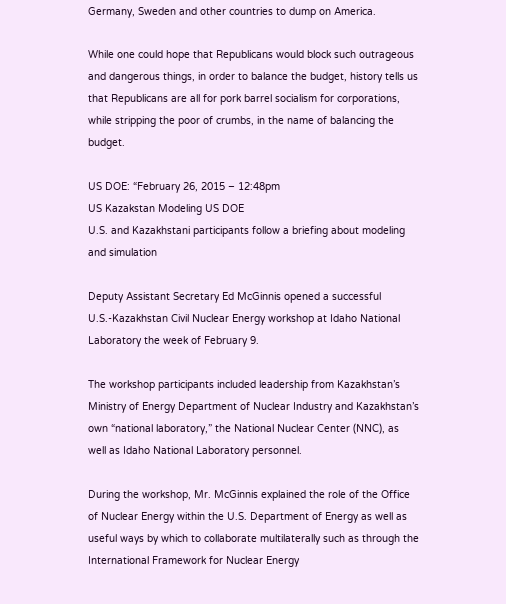Germany, Sweden and other countries to dump on America.

While one could hope that Republicans would block such outrageous and dangerous things, in order to balance the budget, history tells us that Republicans are all for pork barrel socialism for corporations, while stripping the poor of crumbs, in the name of balancing the budget.

US DOE: “February 26, 2015 – 12:48pm
US Kazakstan Modeling US DOE
U.S. and Kazakhstani participants follow a briefing about modeling and simulation

Deputy Assistant Secretary Ed McGinnis opened a successful U.S.-Kazakhstan Civil Nuclear Energy workshop at Idaho National Laboratory the week of February 9.

The workshop participants included leadership from Kazakhstan’s Ministry of Energy Department of Nuclear Industry and Kazakhstan’s own “national laboratory,” the National Nuclear Center (NNC), as well as Idaho National Laboratory personnel.

During the workshop, Mr. McGinnis explained the role of the Office of Nuclear Energy within the U.S. Department of Energy as well as useful ways by which to collaborate multilaterally such as through the International Framework for Nuclear Energy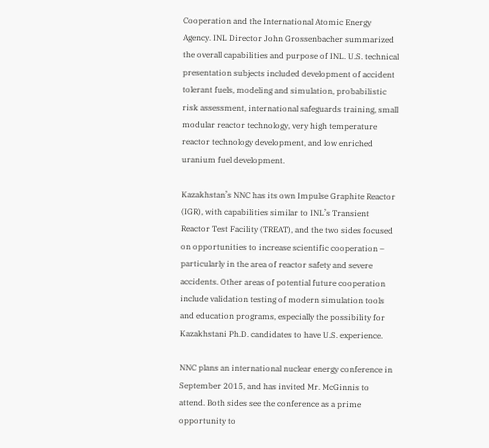Cooperation and the International Atomic Energy Agency. INL Director John Grossenbacher summarized the overall capabilities and purpose of INL. U.S. technical presentation subjects included development of accident tolerant fuels, modeling and simulation, probabilistic risk assessment, international safeguards training, small modular reactor technology, very high temperature reactor technology development, and low enriched uranium fuel development.

Kazakhstan’s NNC has its own Impulse Graphite Reactor (IGR), with capabilities similar to INL’s Transient Reactor Test Facility (TREAT), and the two sides focused on opportunities to increase scientific cooperation – particularly in the area of reactor safety and severe accidents. Other areas of potential future cooperation include validation testing of modern simulation tools and education programs, especially the possibility for Kazakhstani Ph.D. candidates to have U.S. experience.

NNC plans an international nuclear energy conference in September 2015, and has invited Mr. McGinnis to attend. Both sides see the conference as a prime opportunity to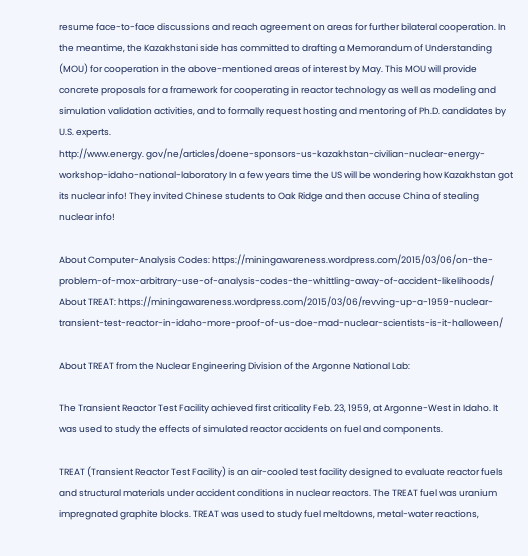resume face-to-face discussions and reach agreement on areas for further bilateral cooperation. In the meantime, the Kazakhstani side has committed to drafting a Memorandum of Understanding (MOU) for cooperation in the above-mentioned areas of interest by May. This MOU will provide concrete proposals for a framework for cooperating in reactor technology as well as modeling and simulation validation activities, and to formally request hosting and mentoring of Ph.D. candidates by U.S. experts.
http://www.energy. gov/ne/articles/doene-sponsors-us-kazakhstan-civilian-nuclear-energy-workshop-idaho-national-laboratory In a few years time the US will be wondering how Kazakhstan got its nuclear info! They invited Chinese students to Oak Ridge and then accuse China of stealing nuclear info!

About Computer-Analysis Codes: https://miningawareness.wordpress.com/2015/03/06/on-the-problem-of-mox-arbitrary-use-of-analysis-codes-the-whittling-away-of-accident-likelihoods/
About TREAT: https://miningawareness.wordpress.com/2015/03/06/revving-up-a-1959-nuclear-transient-test-reactor-in-idaho-more-proof-of-us-doe-mad-nuclear-scientists-is-it-halloween/

About TREAT from the Nuclear Engineering Division of the Argonne National Lab:

The Transient Reactor Test Facility achieved first criticality Feb. 23, 1959, at Argonne-West in Idaho. It was used to study the effects of simulated reactor accidents on fuel and components.

TREAT (Transient Reactor Test Facility) is an air-cooled test facility designed to evaluate reactor fuels and structural materials under accident conditions in nuclear reactors. The TREAT fuel was uranium impregnated graphite blocks. TREAT was used to study fuel meltdowns, metal-water reactions,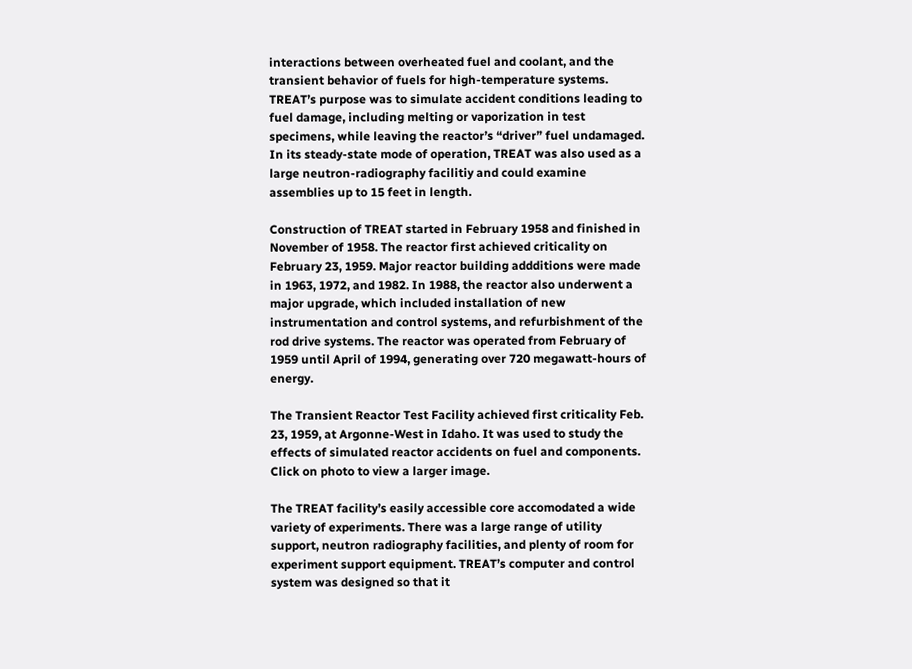interactions between overheated fuel and coolant, and the transient behavior of fuels for high-temperature systems. TREAT’s purpose was to simulate accident conditions leading to fuel damage, including melting or vaporization in test specimens, while leaving the reactor’s “driver” fuel undamaged. In its steady-state mode of operation, TREAT was also used as a large neutron-radiography facilitiy and could examine assemblies up to 15 feet in length.

Construction of TREAT started in February 1958 and finished in November of 1958. The reactor first achieved criticality on February 23, 1959. Major reactor building addditions were made in 1963, 1972, and 1982. In 1988, the reactor also underwent a major upgrade, which included installation of new instrumentation and control systems, and refurbishment of the rod drive systems. The reactor was operated from February of 1959 until April of 1994, generating over 720 megawatt-hours of energy.

The Transient Reactor Test Facility achieved first criticality Feb. 23, 1959, at Argonne-West in Idaho. It was used to study the effects of simulated reactor accidents on fuel and components. Click on photo to view a larger image.

The TREAT facility’s easily accessible core accomodated a wide variety of experiments. There was a large range of utility support, neutron radiography facilities, and plenty of room for experiment support equipment. TREAT’s computer and control system was designed so that it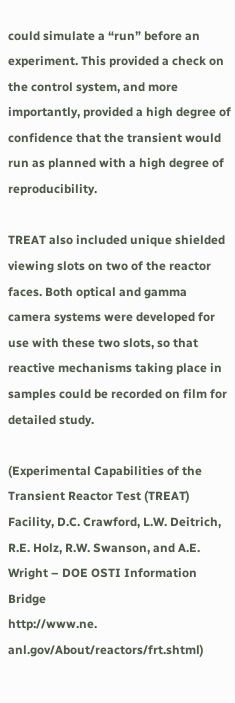could simulate a “run” before an experiment. This provided a check on the control system, and more importantly, provided a high degree of confidence that the transient would run as planned with a high degree of reproducibility.

TREAT also included unique shielded viewing slots on two of the reactor faces. Both optical and gamma camera systems were developed for use with these two slots, so that reactive mechanisms taking place in samples could be recorded on film for detailed study.

(Experimental Capabilities of the Transient Reactor Test (TREAT) Facility, D.C. Crawford, L.W. Deitrich, R.E. Holz, R.W. Swanson, and A.E. Wright – DOE OSTI Information Bridge
http://www.ne. anl.gov/About/reactors/frt.shtml)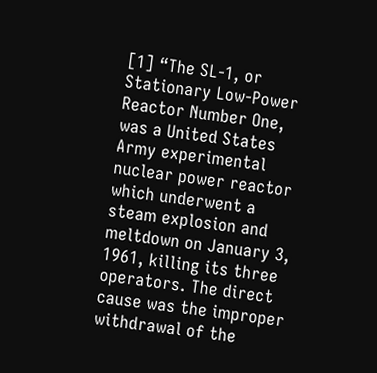[1] “The SL-1, or Stationary Low-Power Reactor Number One, was a United States Army experimental nuclear power reactor which underwent a steam explosion and meltdown on January 3, 1961, killing its three operators. The direct cause was the improper withdrawal of the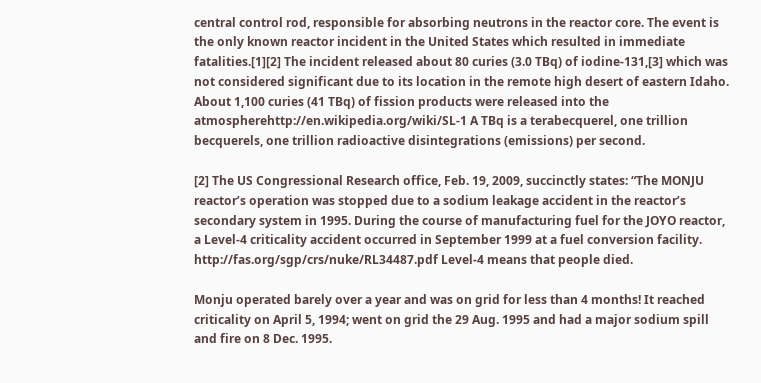central control rod, responsible for absorbing neutrons in the reactor core. The event is the only known reactor incident in the United States which resulted in immediate fatalities.[1][2] The incident released about 80 curies (3.0 TBq) of iodine-131,[3] which was not considered significant due to its location in the remote high desert of eastern Idaho. About 1,100 curies (41 TBq) of fission products were released into the atmospherehttp://en.wikipedia.org/wiki/SL-1 A TBq is a terabecquerel, one trillion becquerels, one trillion radioactive disintegrations (emissions) per second.

[2] The US Congressional Research office, Feb. 19, 2009, succinctly states: “The MONJU reactor’s operation was stopped due to a sodium leakage accident in the reactor’s secondary system in 1995. During the course of manufacturing fuel for the JOYO reactor, a Level-4 criticality accident occurred in September 1999 at a fuel conversion facility.
http://fas.org/sgp/crs/nuke/RL34487.pdf Level-4 means that people died.

Monju operated barely over a year and was on grid for less than 4 months! It reached criticality on April 5, 1994; went on grid the 29 Aug. 1995 and had a major sodium spill and fire on 8 Dec. 1995.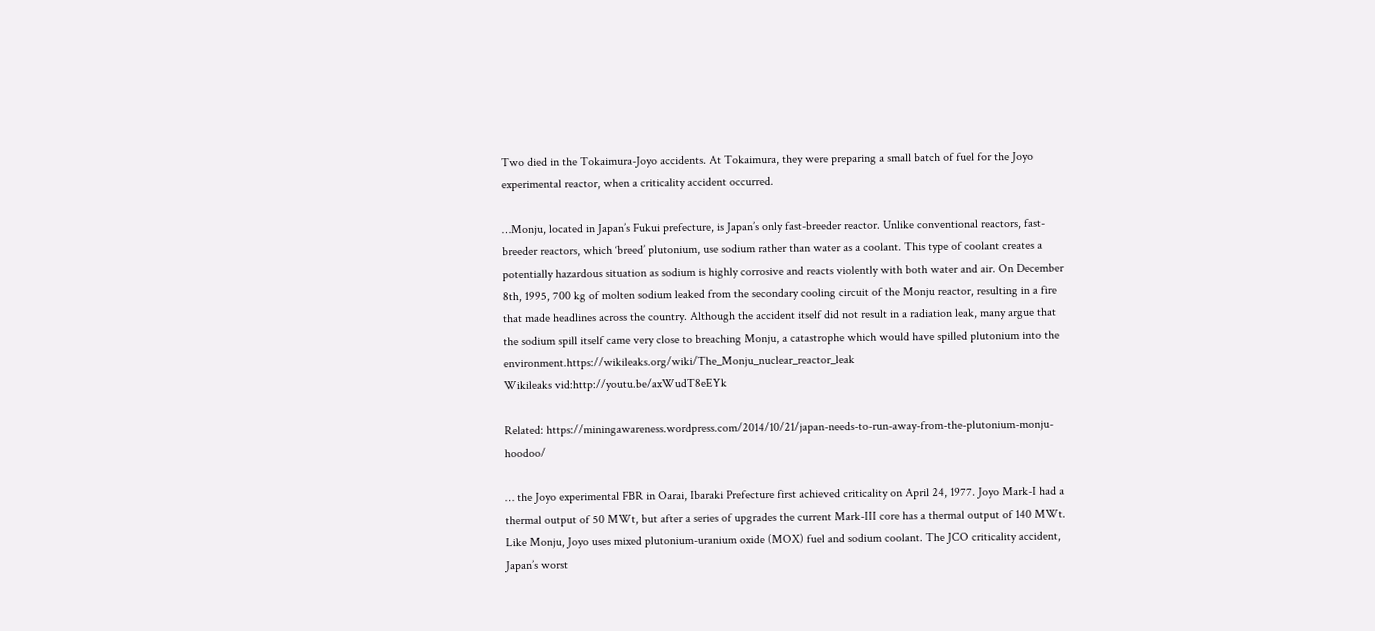Two died in the Tokaimura-Joyo accidents. At Tokaimura, they were preparing a small batch of fuel for the Joyo experimental reactor, when a criticality accident occurred.

…Monju, located in Japan’s Fukui prefecture, is Japan’s only fast-breeder reactor. Unlike conventional reactors, fast-breeder reactors, which ‘breed’ plutonium, use sodium rather than water as a coolant. This type of coolant creates a potentially hazardous situation as sodium is highly corrosive and reacts violently with both water and air. On December 8th, 1995, 700 kg of molten sodium leaked from the secondary cooling circuit of the Monju reactor, resulting in a fire that made headlines across the country. Although the accident itself did not result in a radiation leak, many argue that the sodium spill itself came very close to breaching Monju, a catastrophe which would have spilled plutonium into the environment.https://wikileaks.org/wiki/The_Monju_nuclear_reactor_leak
Wikileaks vid:http://youtu.be/axWudT8eEYk

Related: https://miningawareness.wordpress.com/2014/10/21/japan-needs-to-run-away-from-the-plutonium-monju-hoodoo/

… the Joyo experimental FBR in Oarai, Ibaraki Prefecture first achieved criticality on April 24, 1977. Joyo Mark-I had a thermal output of 50 MWt, but after a series of upgrades the current Mark-III core has a thermal output of 140 MWt. Like Monju, Joyo uses mixed plutonium-uranium oxide (MOX) fuel and sodium coolant. The JCO criticality accident, Japan’s worst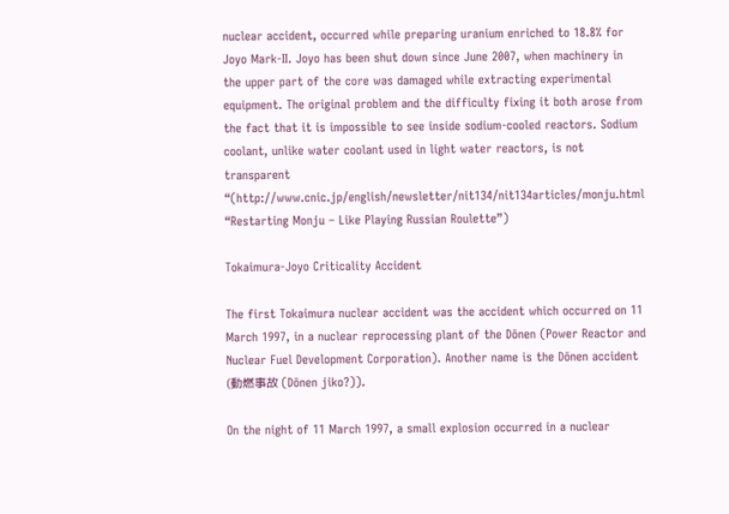nuclear accident, occurred while preparing uranium enriched to 18.8% for Joyo Mark-II. Joyo has been shut down since June 2007, when machinery in the upper part of the core was damaged while extracting experimental equipment. The original problem and the difficulty fixing it both arose from the fact that it is impossible to see inside sodium-cooled reactors. Sodium coolant, unlike water coolant used in light water reactors, is not transparent “(http://www.cnic.jp/english/newsletter/nit134/nit134articles/monju.html “Restarting Monju – Like Playing Russian Roulette”)

Tokaimura-Joyo Criticality Accident

The first Tokaimura nuclear accident was the accident which occurred on 11 March 1997, in a nuclear reprocessing plant of the Dōnen (Power Reactor and Nuclear Fuel Development Corporation). Another name is the Dōnen accident (動燃事故 (Dōnen jiko?)).

On the night of 11 March 1997, a small explosion occurred in a nuclear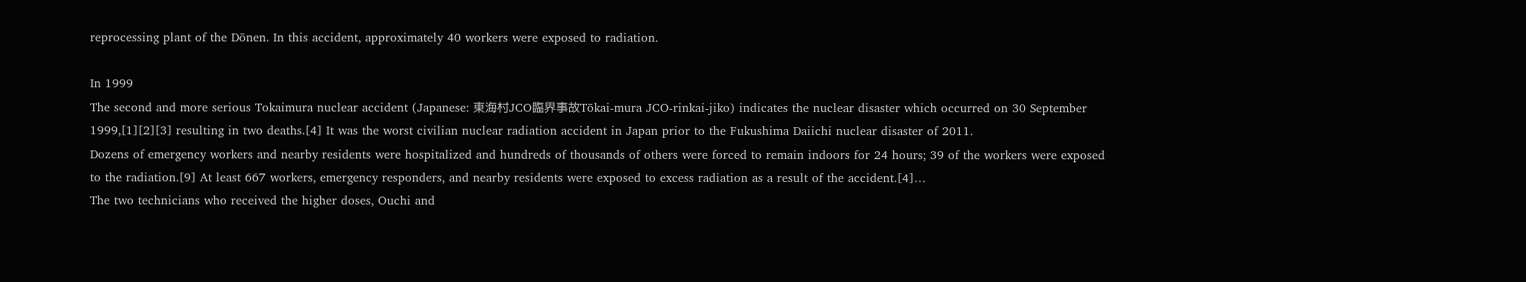reprocessing plant of the Dōnen. In this accident, approximately 40 workers were exposed to radiation.

In 1999
The second and more serious Tokaimura nuclear accident (Japanese: 東海村JCO臨界事故Tōkai-mura JCO-rinkai-jiko) indicates the nuclear disaster which occurred on 30 September 1999,[1][2][3] resulting in two deaths.[4] It was the worst civilian nuclear radiation accident in Japan prior to the Fukushima Daiichi nuclear disaster of 2011.
Dozens of emergency workers and nearby residents were hospitalized and hundreds of thousands of others were forced to remain indoors for 24 hours; 39 of the workers were exposed to the radiation.[9] At least 667 workers, emergency responders, and nearby residents were exposed to excess radiation as a result of the accident.[4]…
The two technicians who received the higher doses, Ouchi and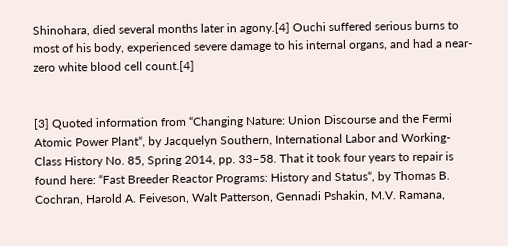Shinohara, died several months later in agony.[4] Ouchi suffered serious burns to most of his body, experienced severe damage to his internal organs, and had a near-zero white blood cell count.[4]


[3] Quoted information from “Changing Nature: Union Discourse and the Fermi Atomic Power Plant“, by Jacquelyn Southern, International Labor and Working-Class History No. 85, Spring 2014, pp. 33–58. That it took four years to repair is found here: “Fast Breeder Reactor Programs: History and Status“, by Thomas B. Cochran, Harold A. Feiveson, Walt Patterson, Gennadi Pshakin, M.V. Ramana,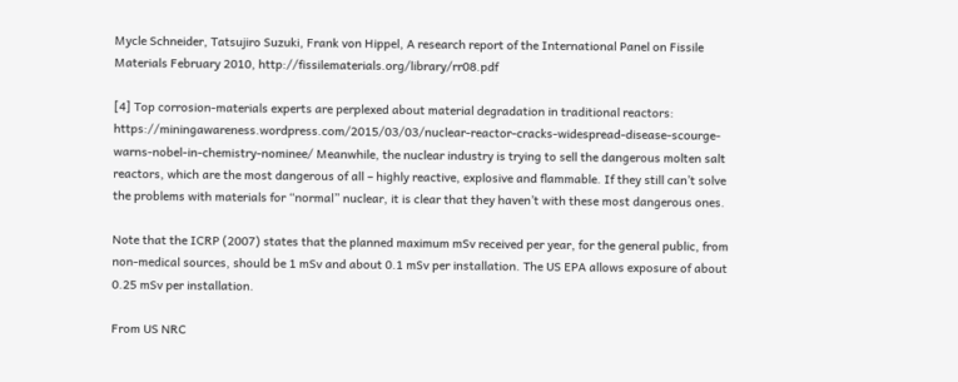Mycle Schneider, Tatsujiro Suzuki, Frank von Hippel, A research report of the International Panel on Fissile Materials February 2010, http://fissilematerials.org/library/rr08.pdf

[4] Top corrosion-materials experts are perplexed about material degradation in traditional reactors: https://miningawareness.wordpress.com/2015/03/03/nuclear-reactor-cracks-widespread-disease-scourge-warns-nobel-in-chemistry-nominee/ Meanwhile, the nuclear industry is trying to sell the dangerous molten salt reactors, which are the most dangerous of all – highly reactive, explosive and flammable. If they still can’t solve the problems with materials for “normal” nuclear, it is clear that they haven’t with these most dangerous ones.

Note that the ICRP (2007) states that the planned maximum mSv received per year, for the general public, from non-medical sources, should be 1 mSv and about 0.1 mSv per installation. The US EPA allows exposure of about 0.25 mSv per installation.

From US NRC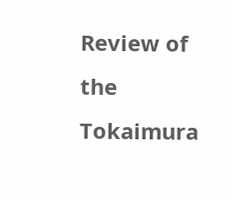Review of the Tokaimura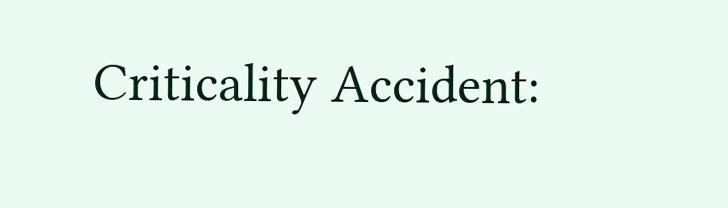Criticality Accident: